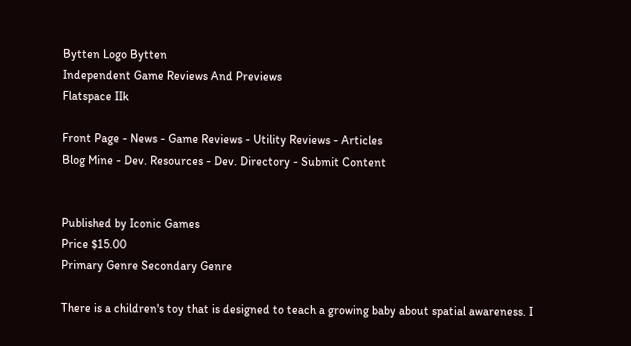Bytten Logo Bytten
Independent Game Reviews And Previews
Flatspace IIk

Front Page - News - Game Reviews - Utility Reviews - Articles
Blog Mine - Dev. Resources - Dev. Directory - Submit Content


Published by Iconic Games
Price $15.00
Primary Genre Secondary Genre

There is a children's toy that is designed to teach a growing baby about spatial awareness. I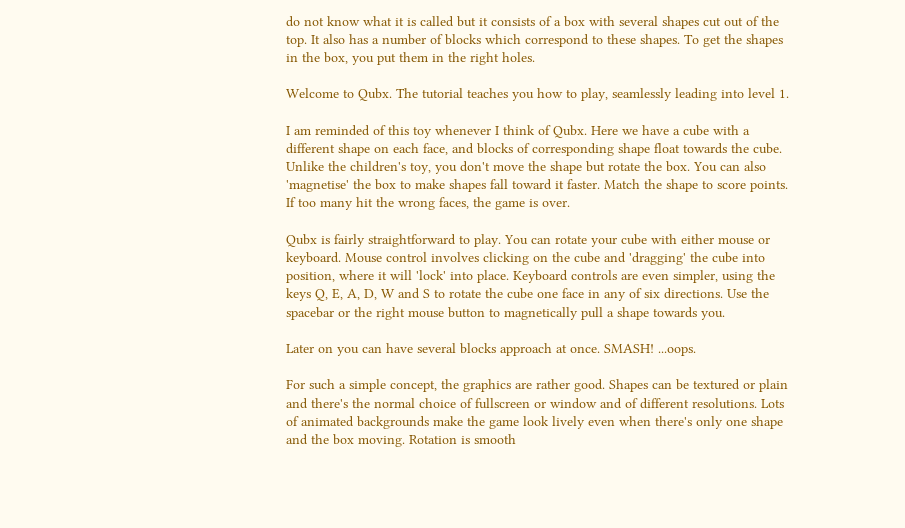do not know what it is called but it consists of a box with several shapes cut out of the top. It also has a number of blocks which correspond to these shapes. To get the shapes in the box, you put them in the right holes.

Welcome to Qubx. The tutorial teaches you how to play, seamlessly leading into level 1.

I am reminded of this toy whenever I think of Qubx. Here we have a cube with a different shape on each face, and blocks of corresponding shape float towards the cube. Unlike the children's toy, you don't move the shape but rotate the box. You can also 'magnetise' the box to make shapes fall toward it faster. Match the shape to score points. If too many hit the wrong faces, the game is over.

Qubx is fairly straightforward to play. You can rotate your cube with either mouse or keyboard. Mouse control involves clicking on the cube and 'dragging' the cube into position, where it will 'lock' into place. Keyboard controls are even simpler, using the keys Q, E, A, D, W and S to rotate the cube one face in any of six directions. Use the spacebar or the right mouse button to magnetically pull a shape towards you.

Later on you can have several blocks approach at once. SMASH! ...oops.

For such a simple concept, the graphics are rather good. Shapes can be textured or plain and there's the normal choice of fullscreen or window and of different resolutions. Lots of animated backgrounds make the game look lively even when there's only one shape and the box moving. Rotation is smooth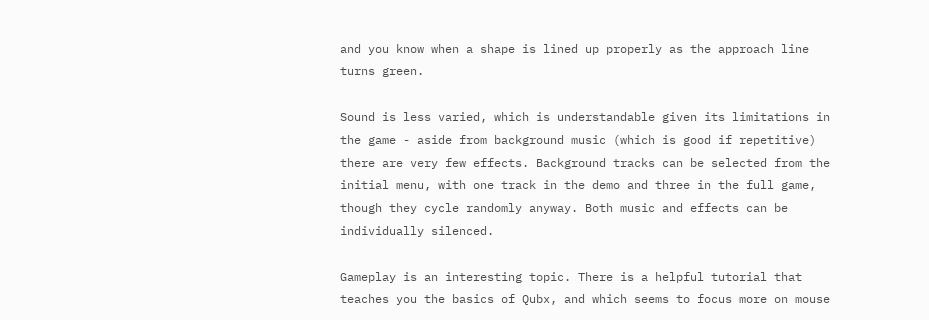and you know when a shape is lined up properly as the approach line turns green.

Sound is less varied, which is understandable given its limitations in the game - aside from background music (which is good if repetitive) there are very few effects. Background tracks can be selected from the initial menu, with one track in the demo and three in the full game, though they cycle randomly anyway. Both music and effects can be individually silenced.

Gameplay is an interesting topic. There is a helpful tutorial that teaches you the basics of Qubx, and which seems to focus more on mouse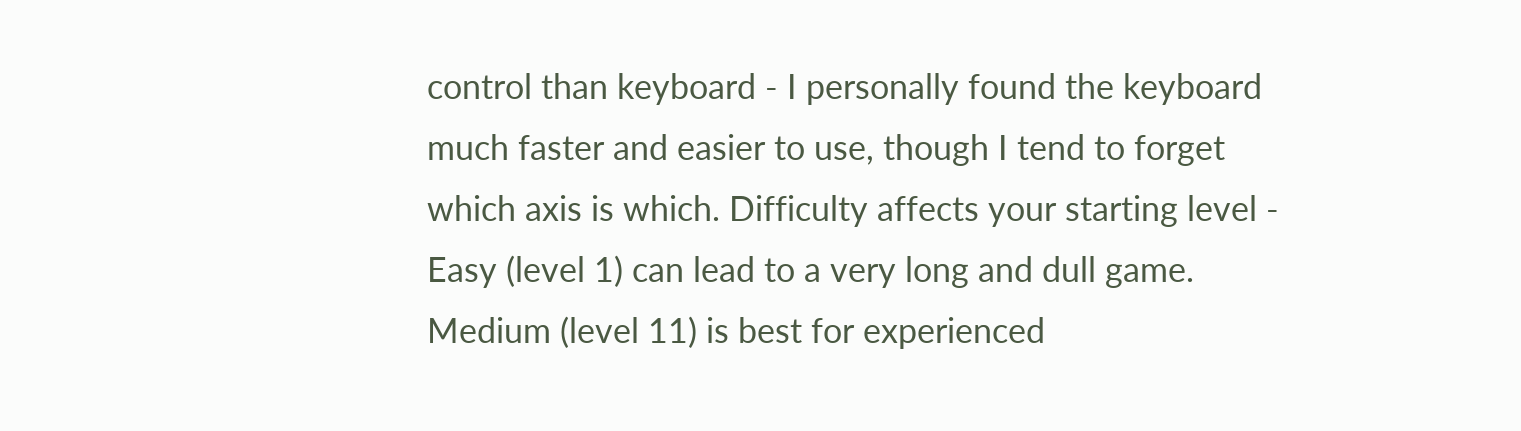control than keyboard - I personally found the keyboard much faster and easier to use, though I tend to forget which axis is which. Difficulty affects your starting level - Easy (level 1) can lead to a very long and dull game. Medium (level 11) is best for experienced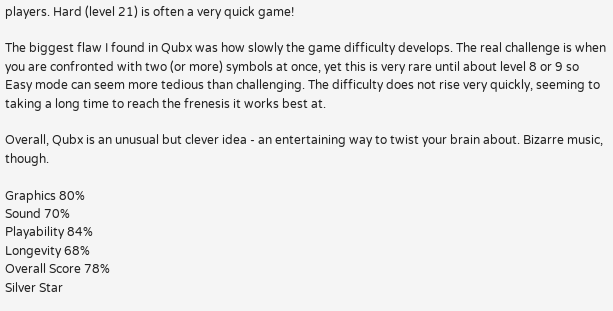players. Hard (level 21) is often a very quick game!

The biggest flaw I found in Qubx was how slowly the game difficulty develops. The real challenge is when you are confronted with two (or more) symbols at once, yet this is very rare until about level 8 or 9 so Easy mode can seem more tedious than challenging. The difficulty does not rise very quickly, seeming to taking a long time to reach the frenesis it works best at.

Overall, Qubx is an unusual but clever idea - an entertaining way to twist your brain about. Bizarre music, though.

Graphics 80%
Sound 70%
Playability 84%
Longevity 68%
Overall Score 78%
Silver Star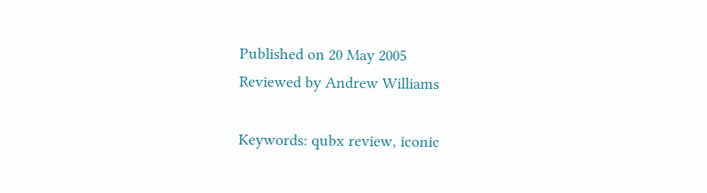Published on 20 May 2005
Reviewed by Andrew Williams

Keywords: qubx review, iconic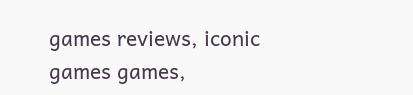games reviews, iconic games games,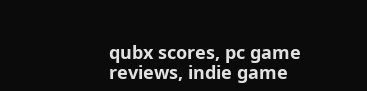qubx scores, pc game reviews, indie game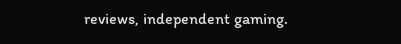reviews, independent gaming.